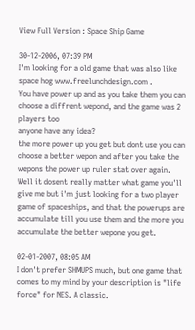View Full Version : Space Ship Game

30-12-2006, 07:39 PM
I'm looking for a old game that was also like space hog www.freelunchdesign.com .
You have power up and as you take them you can choose a diffrent wepond, and the game was 2 players too
anyone have any idea?
the more power up you get but dont use you can choose a better wepon and after you take the wepons the power up ruler stat over again.
Well it dosent really matter what game you'll give me but i'm just looking for a two player game of spaceships, and that the powerups are accumulate till you use them and the more you accumulate the better wepone you get.

02-01-2007, 08:05 AM
I don't prefer SHMUPS much, but one game that comes to my mind by your description is "life force" for NES. A classic.